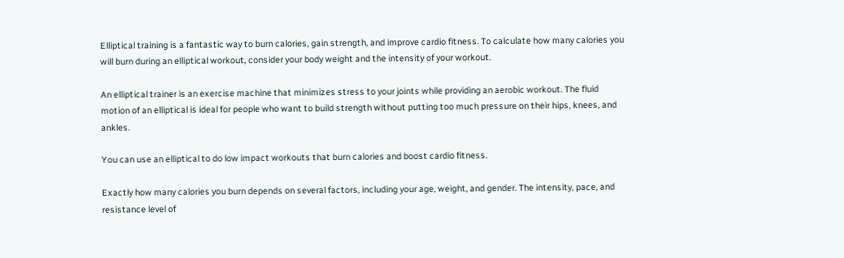Elliptical training is a fantastic way to burn calories, gain strength, and improve cardio fitness. To calculate how many calories you will burn during an elliptical workout, consider your body weight and the intensity of your workout.

An elliptical trainer is an exercise machine that minimizes stress to your joints while providing an aerobic workout. The fluid motion of an elliptical is ideal for people who want to build strength without putting too much pressure on their hips, knees, and ankles.

You can use an elliptical to do low impact workouts that burn calories and boost cardio fitness.

Exactly how many calories you burn depends on several factors, including your age, weight, and gender. The intensity, pace, and resistance level of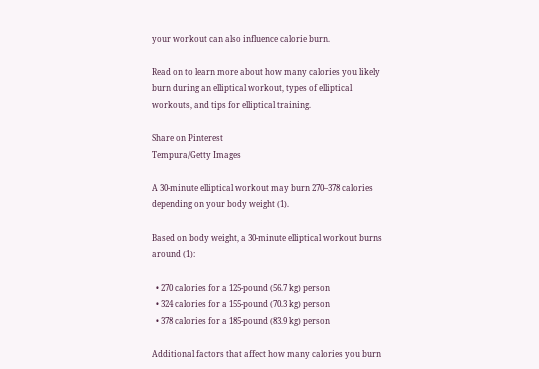your workout can also influence calorie burn.

Read on to learn more about how many calories you likely burn during an elliptical workout, types of elliptical workouts, and tips for elliptical training.

Share on Pinterest
Tempura/Getty Images

A 30-minute elliptical workout may burn 270–378 calories depending on your body weight (1).

Based on body weight, a 30-minute elliptical workout burns around (1):

  • 270 calories for a 125-pound (56.7 kg) person
  • 324 calories for a 155-pound (70.3 kg) person
  • 378 calories for a 185-pound (83.9 kg) person

Additional factors that affect how many calories you burn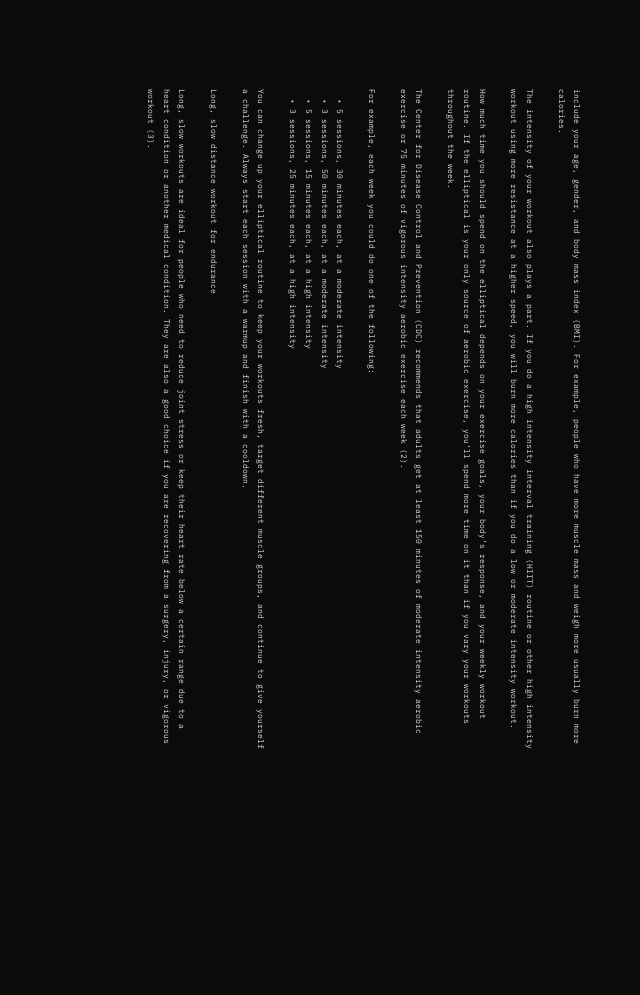include your age, gender, and body mass index (BMI). For example, people who have more muscle mass and weigh more usually burn more calories.

The intensity of your workout also plays a part. If you do a high intensity interval training (HIIT) routine or other high intensity workout using more resistance at a higher speed, you will burn more calories than if you do a low or moderate intensity workout.

How much time you should spend on the elliptical depends on your exercise goals, your body’s response, and your weekly workout routine. If the elliptical is your only source of aerobic exercise, you’ll spend more time on it than if you vary your workouts throughout the week.

The Center for Disease Control and Prevention (CDC) recommends that adults get at least 150 minutes of moderate intensity aerobic exercise or 75 minutes of vigorous intensity aerobic exercise each week (2).

For example, each week you could do one of the following:

  • 5 sessions, 30 minutes each, at a moderate intensity
  • 3 sessions, 50 minutes each, at a moderate intensity
  • 5 sessions, 15 minutes each, at a high intensity
  • 3 sessions, 25 minutes each, at a high intensity

You can change up your elliptical routine to keep your workouts fresh, target different muscle groups, and continue to give yourself a challenge. Always start each session with a warmup and finish with a cooldown.

Long, slow distance workout for endurance

Long, slow workouts are ideal for people who need to reduce joint stress or keep their heart rate below a certain range due to a heart condition or another medical condition. They are also a good choice if you are recovering from a surgery, injury, or vigorous workout (3).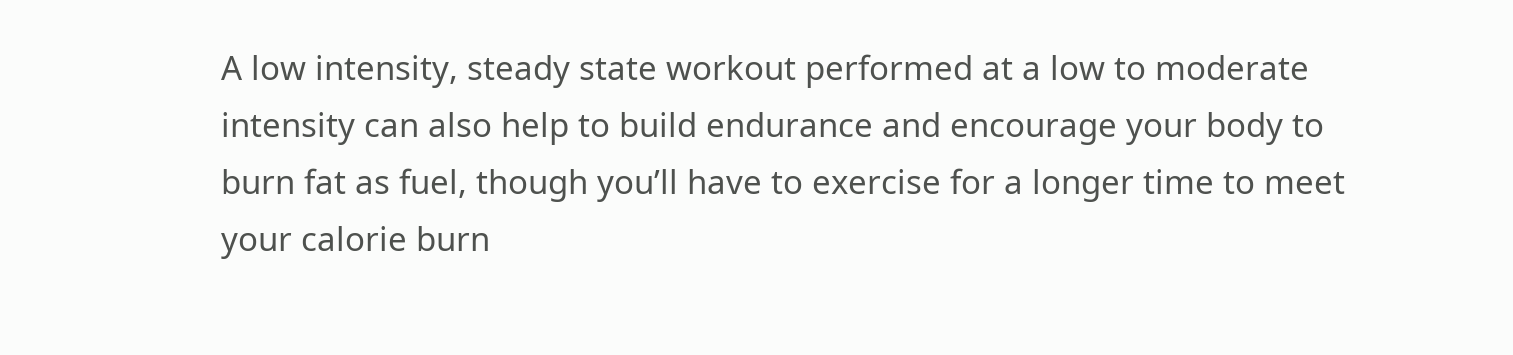A low intensity, steady state workout performed at a low to moderate intensity can also help to build endurance and encourage your body to burn fat as fuel, though you’ll have to exercise for a longer time to meet your calorie burn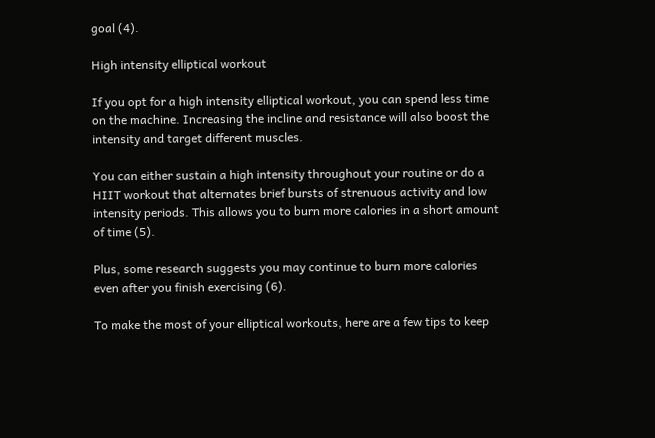goal (4).

High intensity elliptical workout

If you opt for a high intensity elliptical workout, you can spend less time on the machine. Increasing the incline and resistance will also boost the intensity and target different muscles.

You can either sustain a high intensity throughout your routine or do a HIIT workout that alternates brief bursts of strenuous activity and low intensity periods. This allows you to burn more calories in a short amount of time (5).

Plus, some research suggests you may continue to burn more calories even after you finish exercising (6).

To make the most of your elliptical workouts, here are a few tips to keep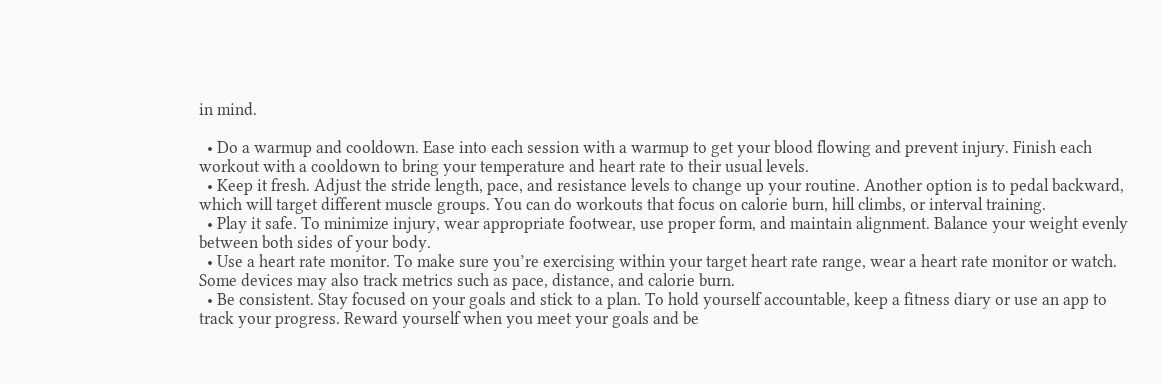in mind.

  • Do a warmup and cooldown. Ease into each session with a warmup to get your blood flowing and prevent injury. Finish each workout with a cooldown to bring your temperature and heart rate to their usual levels.
  • Keep it fresh. Adjust the stride length, pace, and resistance levels to change up your routine. Another option is to pedal backward, which will target different muscle groups. You can do workouts that focus on calorie burn, hill climbs, or interval training.
  • Play it safe. To minimize injury, wear appropriate footwear, use proper form, and maintain alignment. Balance your weight evenly between both sides of your body.
  • Use a heart rate monitor. To make sure you’re exercising within your target heart rate range, wear a heart rate monitor or watch. Some devices may also track metrics such as pace, distance, and calorie burn.
  • Be consistent. Stay focused on your goals and stick to a plan. To hold yourself accountable, keep a fitness diary or use an app to track your progress. Reward yourself when you meet your goals and be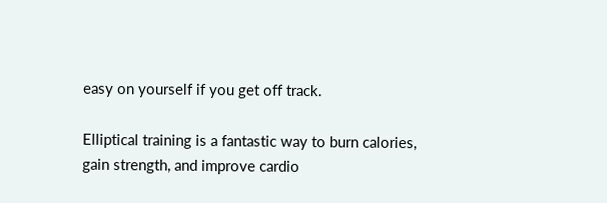easy on yourself if you get off track.

Elliptical training is a fantastic way to burn calories, gain strength, and improve cardio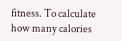fitness. To calculate how many calories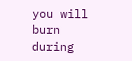you will burn during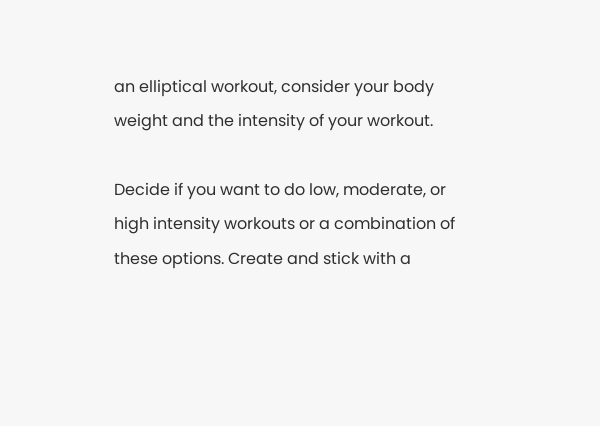an elliptical workout, consider your body weight and the intensity of your workout.

Decide if you want to do low, moderate, or high intensity workouts or a combination of these options. Create and stick with a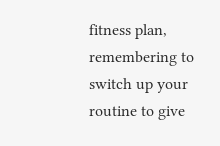fitness plan, remembering to switch up your routine to give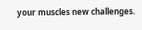your muscles new challenges.